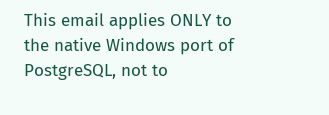This email applies ONLY to the native Windows port of PostgreSQL, not to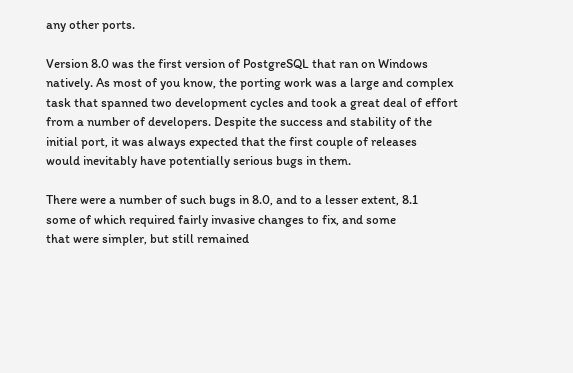any other ports.

Version 8.0 was the first version of PostgreSQL that ran on Windows
natively. As most of you know, the porting work was a large and complex
task that spanned two development cycles and took a great deal of effort
from a number of developers. Despite the success and stability of the
initial port, it was always expected that the first couple of releases
would inevitably have potentially serious bugs in them.

There were a number of such bugs in 8.0, and to a lesser extent, 8.1
some of which required fairly invasive changes to fix, and some
that were simpler, but still remained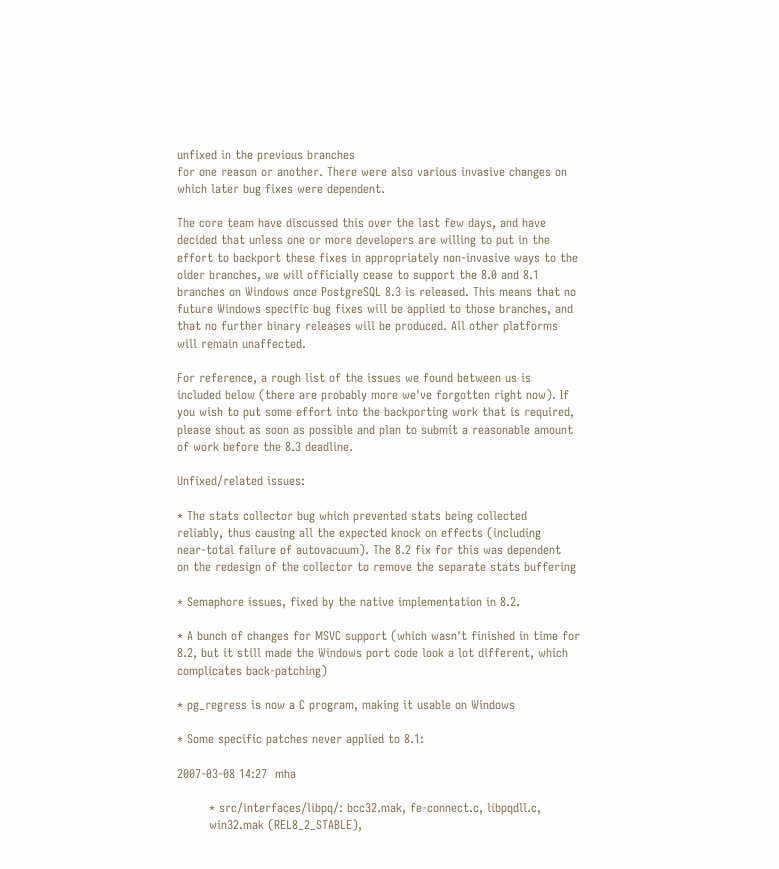unfixed in the previous branches
for one reason or another. There were also various invasive changes on
which later bug fixes were dependent.

The core team have discussed this over the last few days, and have
decided that unless one or more developers are willing to put in the
effort to backport these fixes in appropriately non-invasive ways to the
older branches, we will officially cease to support the 8.0 and 8.1
branches on Windows once PostgreSQL 8.3 is released. This means that no
future Windows specific bug fixes will be applied to those branches, and
that no further binary releases will be produced. All other platforms
will remain unaffected.

For reference, a rough list of the issues we found between us is
included below (there are probably more we've forgotten right now). If
you wish to put some effort into the backporting work that is required,
please shout as soon as possible and plan to submit a reasonable amount
of work before the 8.3 deadline.

Unfixed/related issues:

* The stats collector bug which prevented stats being collected
reliably, thus causing all the expected knock on effects (including
near-total failure of autovacuum). The 8.2 fix for this was dependent
on the redesign of the collector to remove the separate stats buffering

* Semaphore issues, fixed by the native implementation in 8.2.

* A bunch of changes for MSVC support (which wasn't finished in time for
8.2, but it still made the Windows port code look a lot different, which
complicates back-patching)

* pg_regress is now a C program, making it usable on Windows

* Some specific patches never applied to 8.1:

2007-03-08 14:27  mha

        * src/interfaces/libpq/: bcc32.mak, fe-connect.c, libpqdll.c,
        win32.mak (REL8_2_STABLE),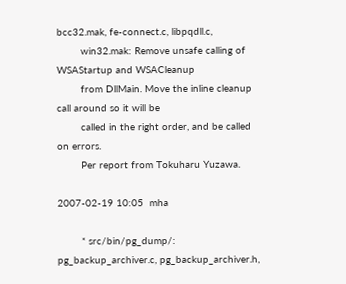bcc32.mak, fe-connect.c, libpqdll.c,
        win32.mak: Remove unsafe calling of WSAStartup and WSACleanup
        from DllMain. Move the inline cleanup call around so it will be
        called in the right order, and be called on errors.
        Per report from Tokuharu Yuzawa.

2007-02-19 10:05  mha

        * src/bin/pg_dump/: pg_backup_archiver.c, pg_backup_archiver.h,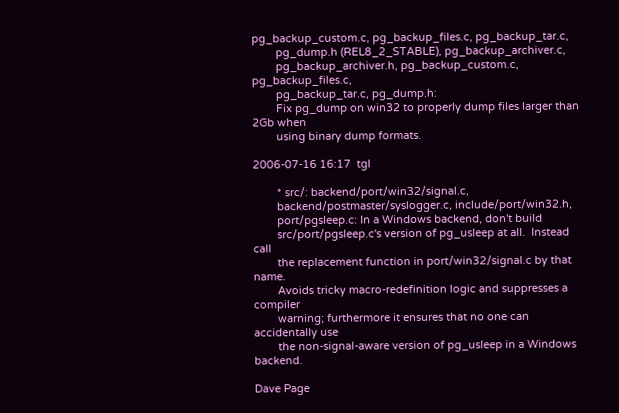pg_backup_custom.c, pg_backup_files.c, pg_backup_tar.c,
        pg_dump.h (REL8_2_STABLE), pg_backup_archiver.c,
        pg_backup_archiver.h, pg_backup_custom.c, pg_backup_files.c,
        pg_backup_tar.c, pg_dump.h:
        Fix pg_dump on win32 to properly dump files larger than 2Gb when
        using binary dump formats.

2006-07-16 16:17  tgl

        * src/: backend/port/win32/signal.c,
        backend/postmaster/syslogger.c, include/port/win32.h,
        port/pgsleep.c: In a Windows backend, don't build
        src/port/pgsleep.c's version of pg_usleep at all.  Instead call
        the replacement function in port/win32/signal.c by that name.
        Avoids tricky macro-redefinition logic and suppresses a compiler
        warning; furthermore it ensures that no one can accidentally use
        the non-signal-aware version of pg_usleep in a Windows backend.

Dave Page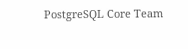PostgreSQL Core Team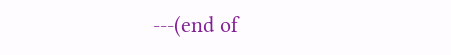---(end of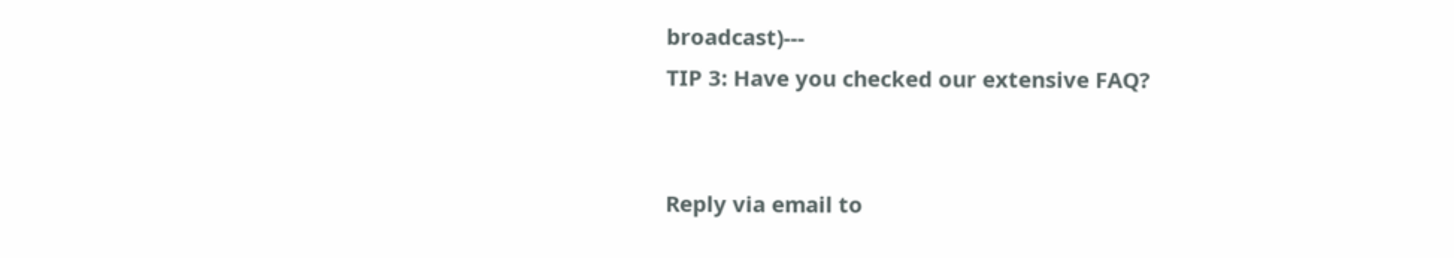broadcast)---
TIP 3: Have you checked our extensive FAQ?


Reply via email to